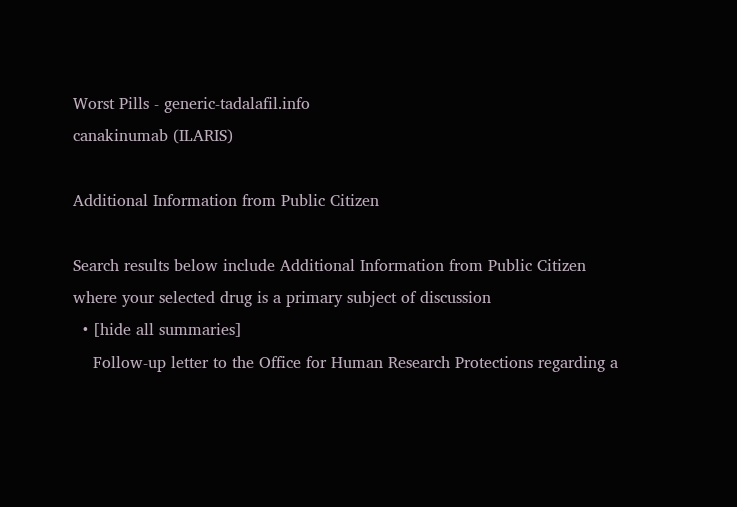Worst Pills - generic-tadalafil.info
canakinumab (ILARIS)

Additional Information from Public Citizen

Search results below include Additional Information from Public Citizen where your selected drug is a primary subject of discussion
  • [hide all summaries]
    Follow-up letter to the Office for Human Research Protections regarding a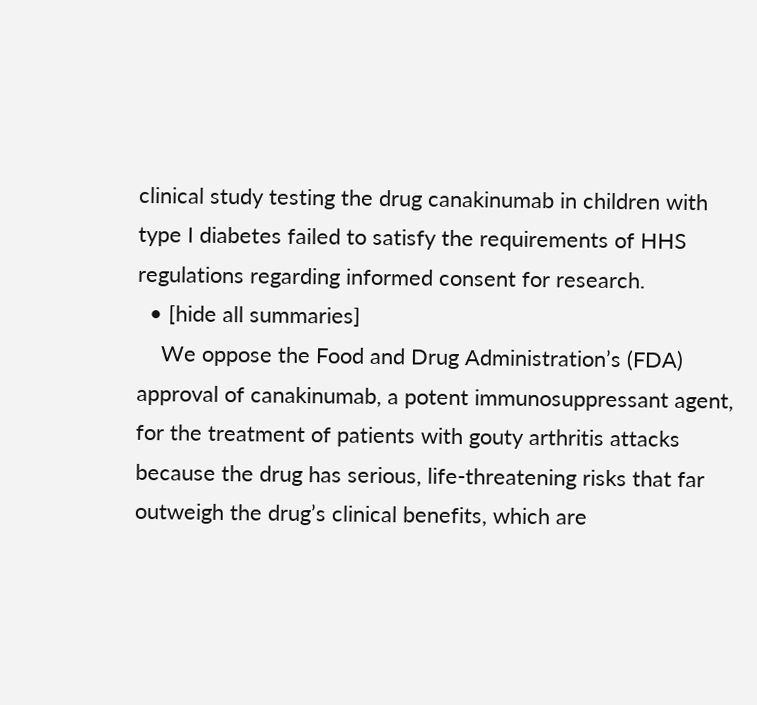clinical study testing the drug canakinumab in children with type I diabetes failed to satisfy the requirements of HHS regulations regarding informed consent for research.
  • [hide all summaries]
    We oppose the Food and Drug Administration’s (FDA) approval of canakinumab, a potent immunosuppressant agent, for the treatment of patients with gouty arthritis attacks because the drug has serious, life-threatening risks that far outweigh the drug’s clinical benefits, which are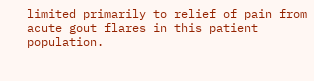limited primarily to relief of pain from acute gout flares in this patient population.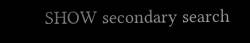SHOW secondary search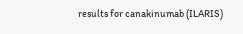results for canakinumab (ILARIS)